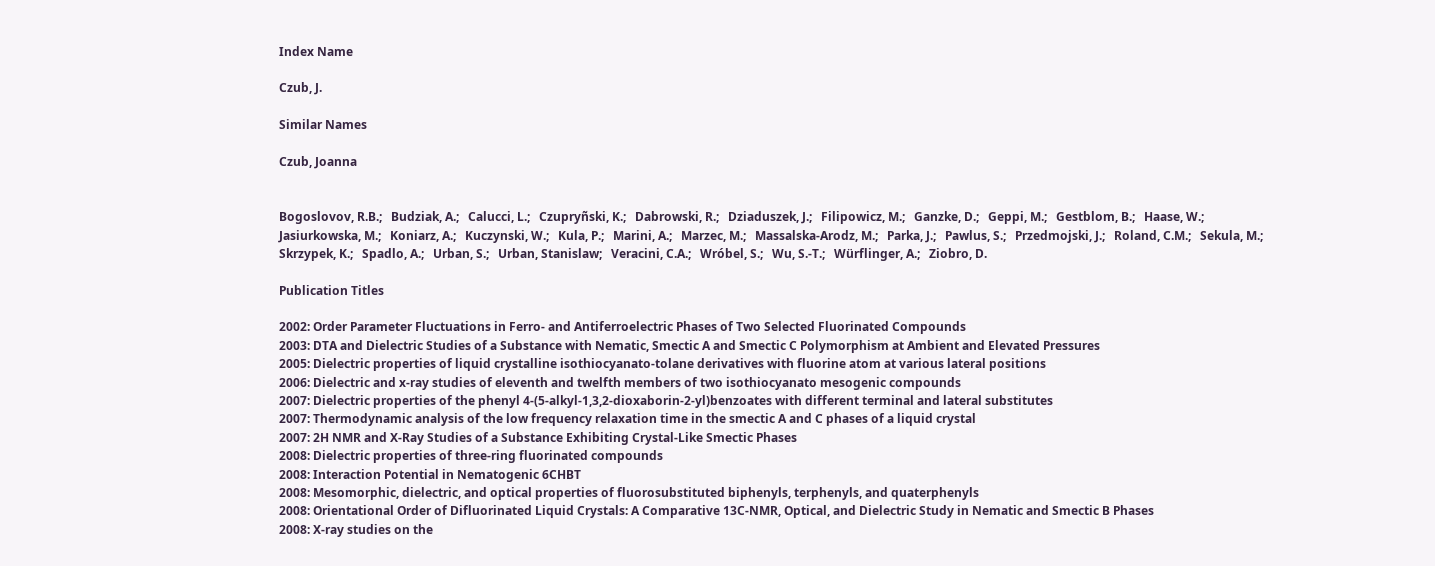Index Name

Czub, J.

Similar Names

Czub, Joanna


Bogoslovov, R.B.;   Budziak, A.;   Calucci, L.;   Czupryñski, K.;   Dabrowski, R.;   Dziaduszek, J.;   Filipowicz, M.;   Ganzke, D.;   Geppi, M.;   Gestblom, B.;   Haase, W.;   Jasiurkowska, M.;   Koniarz, A.;   Kuczynski, W.;   Kula, P.;   Marini, A.;   Marzec, M.;   Massalska-Arodz, M.;   Parka, J.;   Pawlus, S.;   Przedmojski, J.;   Roland, C.M.;   Sekula, M.;   Skrzypek, K.;   Spadlo, A.;   Urban, S.;   Urban, Stanislaw;   Veracini, C.A.;   Wróbel, S.;   Wu, S.-T.;   Würflinger, A.;   Ziobro, D.

Publication Titles

2002: Order Parameter Fluctuations in Ferro- and Antiferroelectric Phases of Two Selected Fluorinated Compounds
2003: DTA and Dielectric Studies of a Substance with Nematic, Smectic A and Smectic C Polymorphism at Ambient and Elevated Pressures
2005: Dielectric properties of liquid crystalline isothiocyanato-tolane derivatives with fluorine atom at various lateral positions
2006: Dielectric and x-ray studies of eleventh and twelfth members of two isothiocyanato mesogenic compounds
2007: Dielectric properties of the phenyl 4-(5-alkyl-1,3,2-dioxaborin-2-yl)benzoates with different terminal and lateral substitutes
2007: Thermodynamic analysis of the low frequency relaxation time in the smectic A and C phases of a liquid crystal
2007: 2H NMR and X-Ray Studies of a Substance Exhibiting Crystal-Like Smectic Phases
2008: Dielectric properties of three-ring fluorinated compounds
2008: Interaction Potential in Nematogenic 6CHBT
2008: Mesomorphic, dielectric, and optical properties of fluorosubstituted biphenyls, terphenyls, and quaterphenyls
2008: Orientational Order of Difluorinated Liquid Crystals: A Comparative 13C-NMR, Optical, and Dielectric Study in Nematic and Smectic B Phases
2008: X-ray studies on the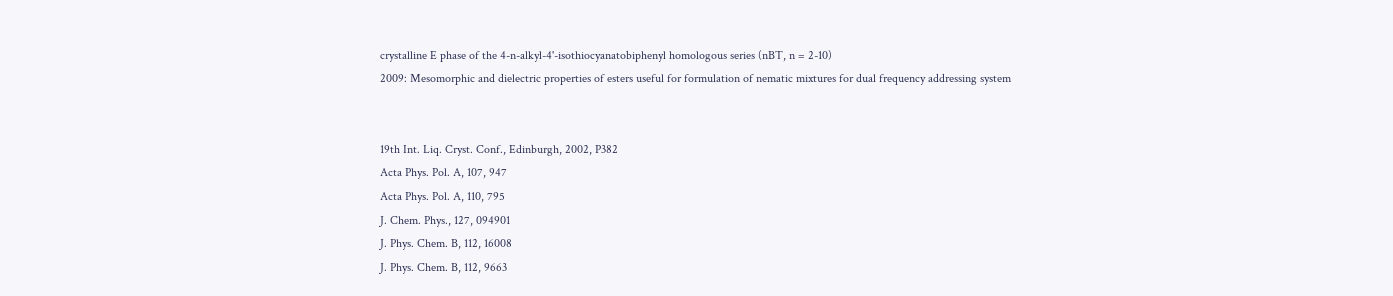crystalline E phase of the 4-n-alkyl-4'-isothiocyanatobiphenyl homologous series (nBT, n = 2-10)
2009: Mesomorphic and dielectric properties of esters useful for formulation of nematic mixtures for dual frequency addressing system


19th Int. Liq. Cryst. Conf., Edinburgh, 2002, P382
Acta Phys. Pol. A, 107, 947
Acta Phys. Pol. A, 110, 795
J. Chem. Phys., 127, 094901
J. Phys. Chem. B, 112, 16008
J. Phys. Chem. B, 112, 9663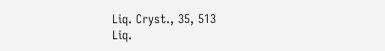Liq. Cryst., 35, 513
Liq.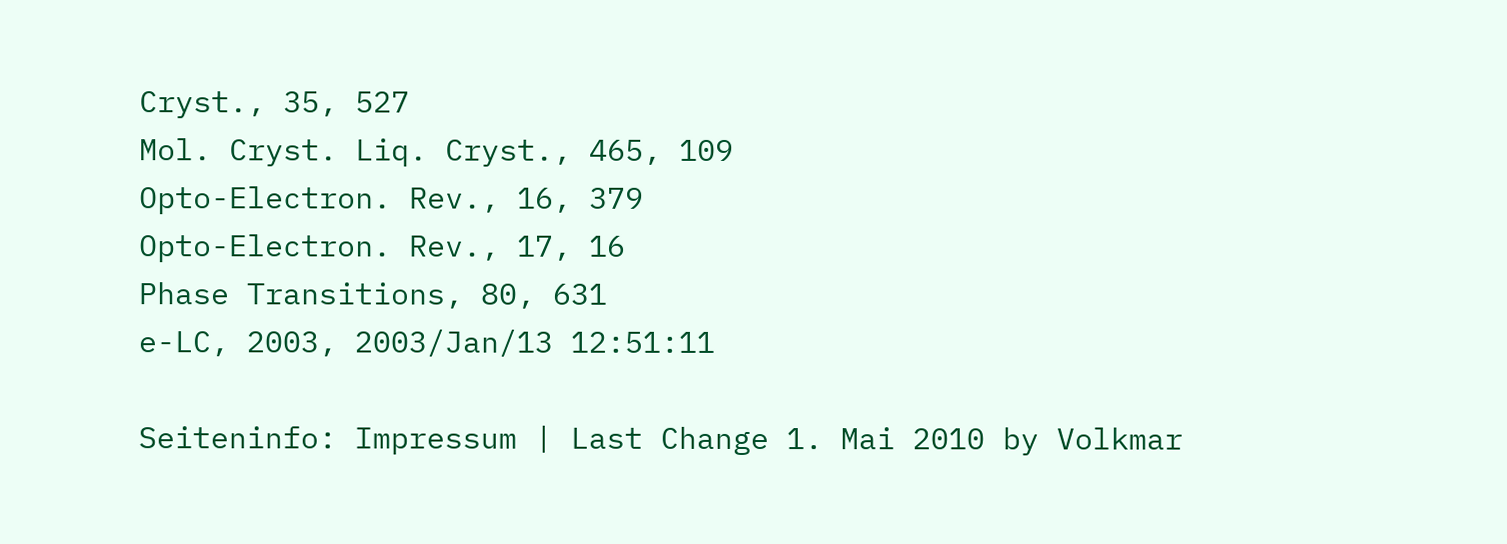Cryst., 35, 527
Mol. Cryst. Liq. Cryst., 465, 109
Opto-Electron. Rev., 16, 379
Opto-Electron. Rev., 17, 16
Phase Transitions, 80, 631
e-LC, 2003, 2003/Jan/13 12:51:11

Seiteninfo: Impressum | Last Change 1. Mai 2010 by Volkmar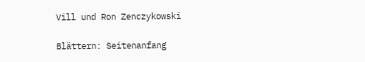Vill und Ron Zenczykowski

Blättern: Seitenanfang